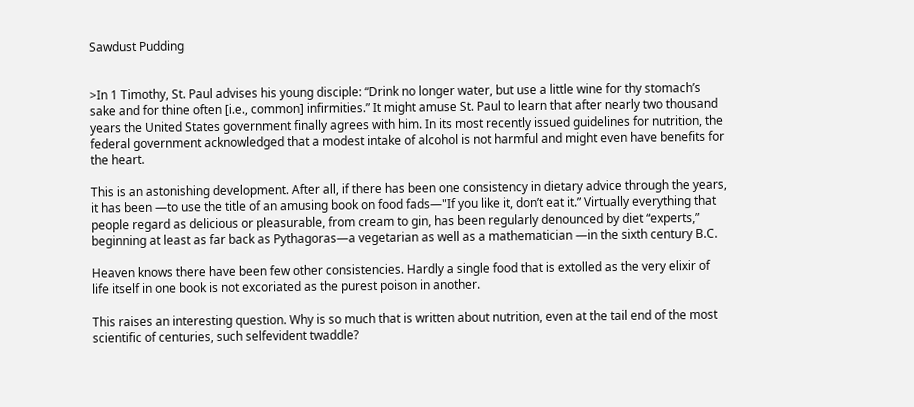Sawdust Pudding


>In 1 Timothy, St. Paul advises his young disciple: “Drink no longer water, but use a little wine for thy stomach’s sake and for thine often [i.e., common] infirmities.” It might amuse St. Paul to learn that after nearly two thousand years the United States government finally agrees with him. In its most recently issued guidelines for nutrition, the federal government acknowledged that a modest intake of alcohol is not harmful and might even have benefits for the heart.

This is an astonishing development. After all, if there has been one consistency in dietary advice through the years, it has been —to use the title of an amusing book on food fads—"If you like it, don’t eat it.” Virtually everything that people regard as delicious or pleasurable, from cream to gin, has been regularly denounced by diet “experts,” beginning at least as far back as Pythagoras—a vegetarian as well as a mathematician —in the sixth century B.C.

Heaven knows there have been few other consistencies. Hardly a single food that is extolled as the very elixir of life itself in one book is not excoriated as the purest poison in another.

This raises an interesting question. Why is so much that is written about nutrition, even at the tail end of the most scientific of centuries, such selfevident twaddle?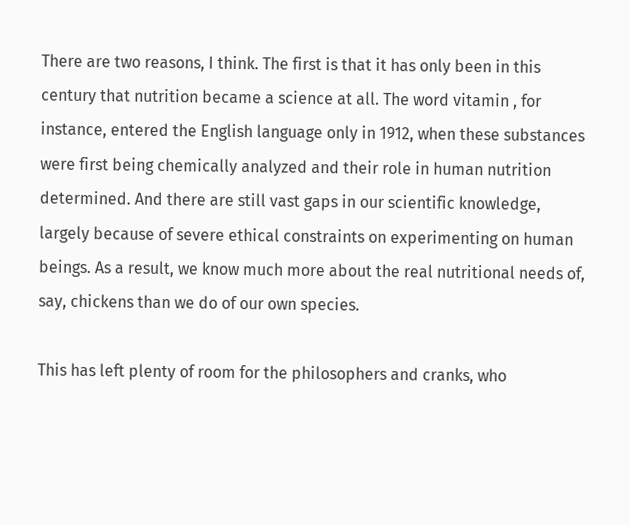There are two reasons, I think. The first is that it has only been in this century that nutrition became a science at all. The word vitamin , for instance, entered the English language only in 1912, when these substances were first being chemically analyzed and their role in human nutrition determined. And there are still vast gaps in our scientific knowledge, largely because of severe ethical constraints on experimenting on human beings. As a result, we know much more about the real nutritional needs of, say, chickens than we do of our own species.

This has left plenty of room for the philosophers and cranks, who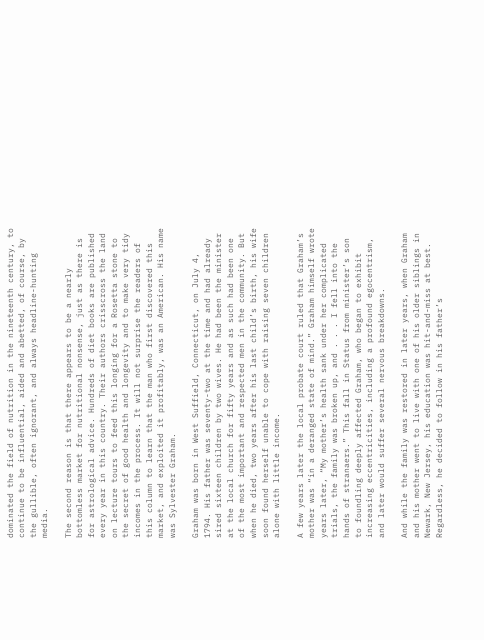dominated the field of nutrition in the nineteenth century, to continue to be influential, aided and abetted, of course, by the gullible, often ignorant, and always headline-hunting media.

The second reason is that there appears to be a nearly bottomless market for nutritional nonsense, just as there is for astrological advice. Hundreds of diet books are published every year in this country. Their authors crisscross the land on lecture tours to feed this longing for a Rosetta stone to the secret of good health and longevity and to make very tidy incomes in the process. It will not surprise the readers of this column to learn that the man who first discovered this market, and exploited it profitably, was an American. His name was Sylvester Graham.

Graham was born in West Suffield, Connecticut, on July 4, 1794. His father was seventy-two at the time and had already sired sixteen children by two wives. He had been the minister at the local church for fifty years and as such had been one of the most important and respected men in the community. But when he died, two years after his last child’s birth, his wife soon found herself unable to cope with raising seven children alone with little income.

A few years later the local probate court ruled that Graham’s mother was “in a deranged state of mind.” Graham himself wrote years later, “My mother’s health sank under her complicated trials, the family was broken up, and . . . I fell into the hands of stranaers.” This fall in Status from minister’s son to foundling deeply affected Graham, who began to exhibit increasing eccentricities, including a profound egocentrism, and later would suffer several nervous breakdowns.

And while the family was restored in later years, when Graham and his mother went to live with one of his older siblings in Newark, New Jersey, his education was hit-and-miss at best. Regardless, he decided to follow in his father’s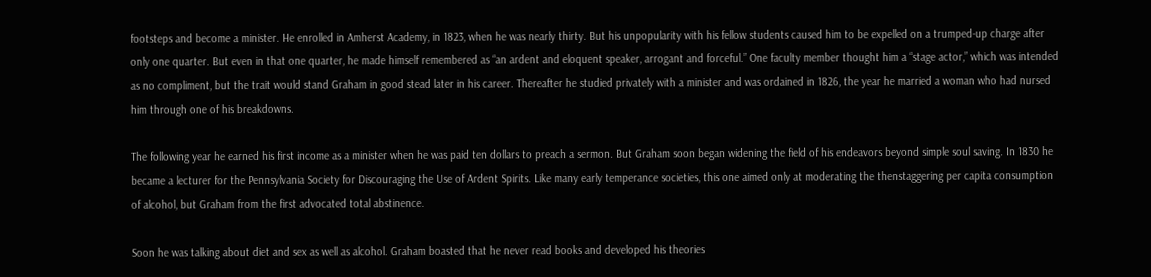footsteps and become a minister. He enrolled in Amherst Academy, in 1823, when he was nearly thirty. But his unpopularity with his fellow students caused him to be expelled on a trumped-up charge after only one quarter. But even in that one quarter, he made himself remembered as “an ardent and eloquent speaker, arrogant and forceful.” One faculty member thought him a “stage actor,” which was intended as no compliment, but the trait would stand Graham in good stead later in his career. Thereafter he studied privately with a minister and was ordained in 1826, the year he married a woman who had nursed him through one of his breakdowns.

The following year he earned his first income as a minister when he was paid ten dollars to preach a sermon. But Graham soon began widening the field of his endeavors beyond simple soul saving. In 1830 he became a lecturer for the Pennsylvania Society for Discouraging the Use of Ardent Spirits. Like many early temperance societies, this one aimed only at moderating the thenstaggering per capita consumption of alcohol, but Graham from the first advocated total abstinence.

Soon he was talking about diet and sex as well as alcohol. Graham boasted that he never read books and developed his theories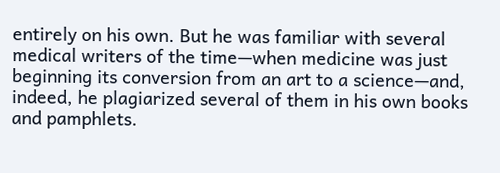entirely on his own. But he was familiar with several medical writers of the time—when medicine was just beginning its conversion from an art to a science—and, indeed, he plagiarized several of them in his own books and pamphlets.